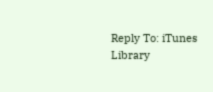Reply To: iTunes Library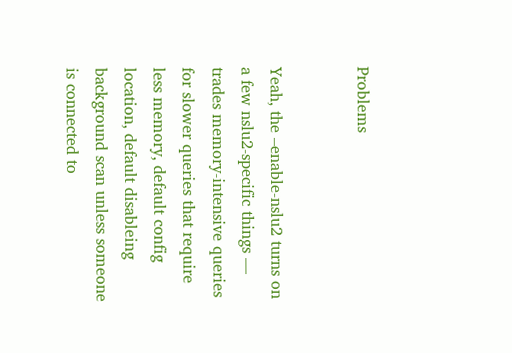Problems


Yeah, the –enable-nslu2 turns on a few nslu2-specific things — trades memory-intensive queries for slower queries that require less memory, default config location, default disableing background scan unless someone is connected to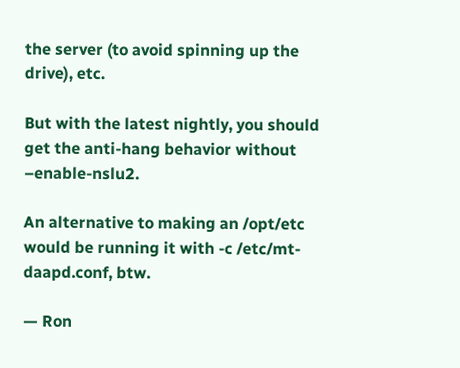the server (to avoid spinning up the drive), etc.

But with the latest nightly, you should get the anti-hang behavior without –enable-nslu2.

An alternative to making an /opt/etc would be running it with -c /etc/mt-daapd.conf, btw.

— Ron